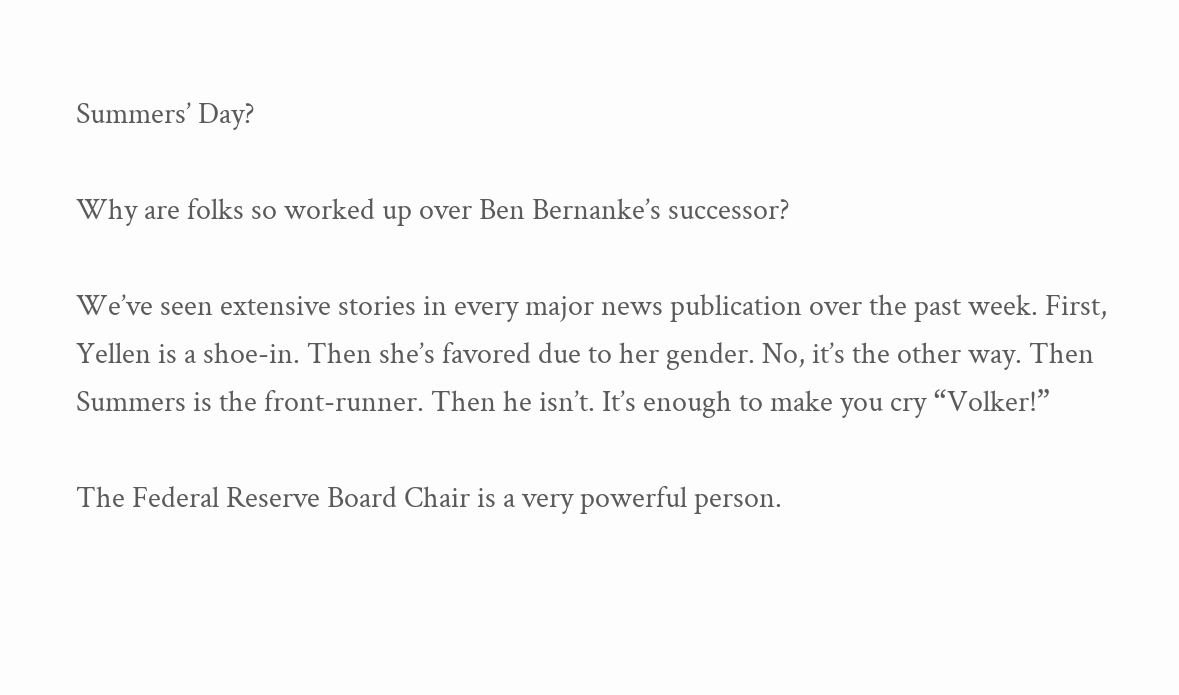Summers’ Day?

Why are folks so worked up over Ben Bernanke’s successor?

We’ve seen extensive stories in every major news publication over the past week. First, Yellen is a shoe-in. Then she’s favored due to her gender. No, it’s the other way. Then Summers is the front-runner. Then he isn’t. It’s enough to make you cry “Volker!”

The Federal Reserve Board Chair is a very powerful person.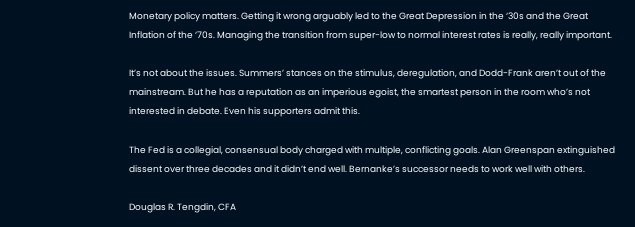Monetary policy matters. Getting it wrong arguably led to the Great Depression in the ‘30s and the Great Inflation of the ‘70s. Managing the transition from super-low to normal interest rates is really, really important.

It’s not about the issues. Summers’ stances on the stimulus, deregulation, and Dodd-Frank aren’t out of the mainstream. But he has a reputation as an imperious egoist, the smartest person in the room who’s not interested in debate. Even his supporters admit this.

The Fed is a collegial, consensual body charged with multiple, conflicting goals. Alan Greenspan extinguished dissent over three decades and it didn’t end well. Bernanke’s successor needs to work well with others.

Douglas R. Tengdin, CFA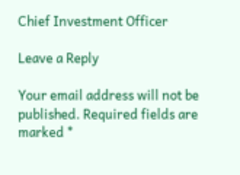Chief Investment Officer

Leave a Reply

Your email address will not be published. Required fields are marked *